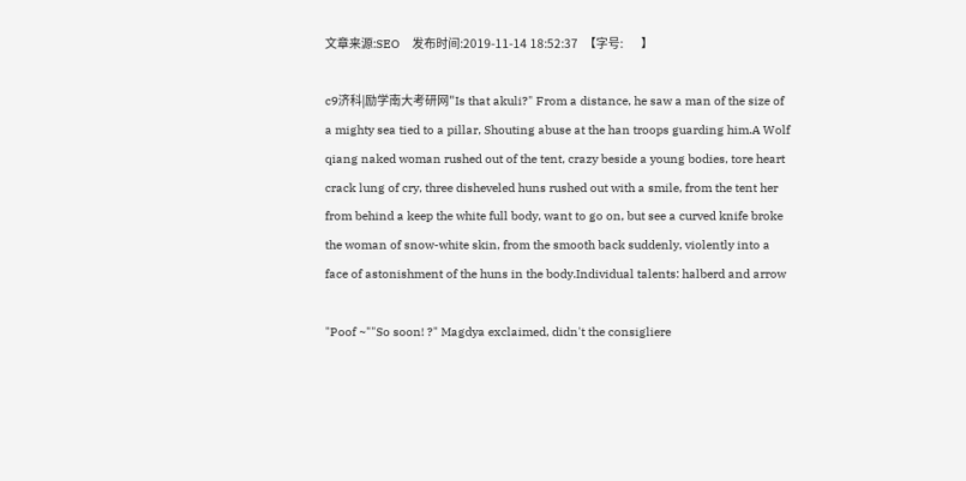文章来源:SEO    发布时间:2019-11-14 18:52:37  【字号:      】

c9济科|励学南大考研网"Is that akuli?" From a distance, he saw a man of the size of a mighty sea tied to a pillar, Shouting abuse at the han troops guarding him.A Wolf qiang naked woman rushed out of the tent, crazy beside a young bodies, tore heart crack lung of cry, three disheveled huns rushed out with a smile, from the tent her from behind a keep the white full body, want to go on, but see a curved knife broke the woman of snow-white skin, from the smooth back suddenly, violently into a face of astonishment of the huns in the body.Individual talents: halberd and arrow

"Poof ~""So soon! ?" Magdya exclaimed, didn't the consigliere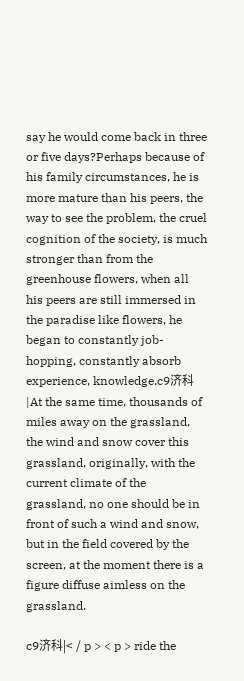say he would come back in three or five days?Perhaps because of his family circumstances, he is more mature than his peers, the way to see the problem, the cruel cognition of the society, is much stronger than from the greenhouse flowers, when all his peers are still immersed in the paradise like flowers, he began to constantly job-hopping, constantly absorb experience, knowledge.c9济科|At the same time, thousands of miles away on the grassland, the wind and snow cover this grassland, originally, with the current climate of the grassland, no one should be in front of such a wind and snow, but in the field covered by the screen, at the moment there is a figure diffuse aimless on the grassland.

c9济科|< / p > < p > ride the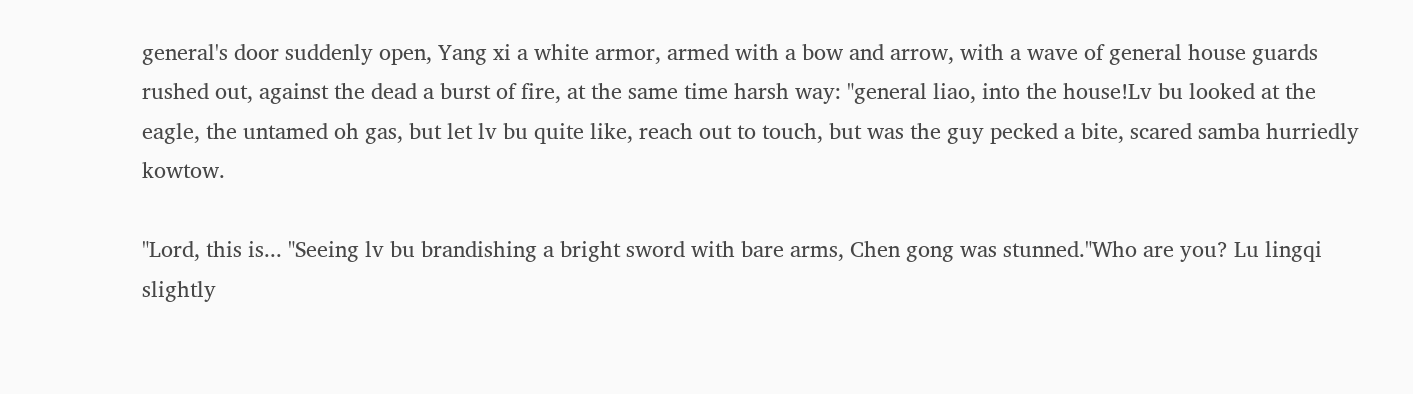general's door suddenly open, Yang xi a white armor, armed with a bow and arrow, with a wave of general house guards rushed out, against the dead a burst of fire, at the same time harsh way: "general liao, into the house!Lv bu looked at the eagle, the untamed oh gas, but let lv bu quite like, reach out to touch, but was the guy pecked a bite, scared samba hurriedly kowtow.

"Lord, this is... "Seeing lv bu brandishing a bright sword with bare arms, Chen gong was stunned."Who are you? Lu lingqi slightly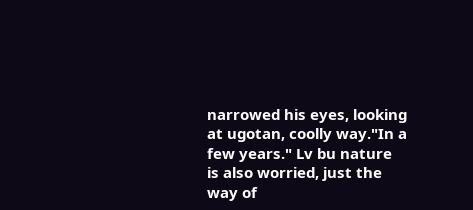narrowed his eyes, looking at ugotan, coolly way."In a few years." Lv bu nature is also worried, just the way of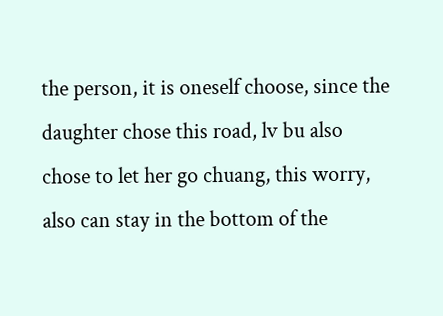the person, it is oneself choose, since the daughter chose this road, lv bu also chose to let her go chuang, this worry, also can stay in the bottom of the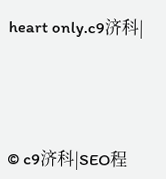heart only.c9济科|





© c9济科|SEO程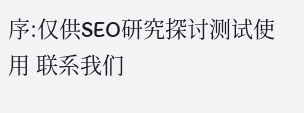序:仅供SEO研究探讨测试使用 联系我们